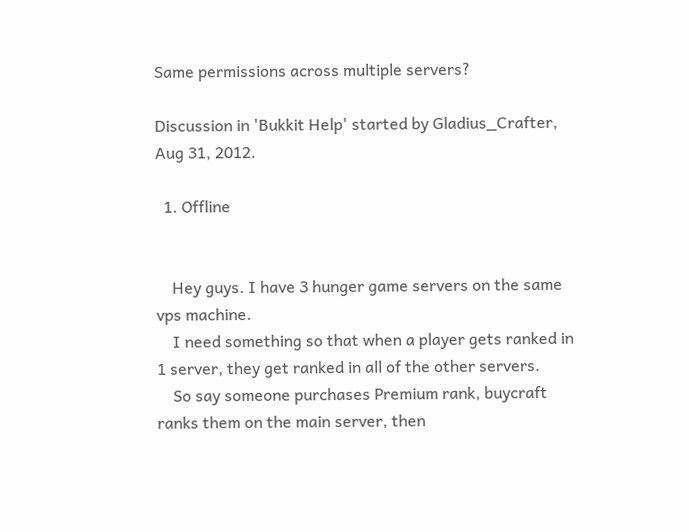Same permissions across multiple servers?

Discussion in 'Bukkit Help' started by Gladius_Crafter, Aug 31, 2012.

  1. Offline


    Hey guys. I have 3 hunger game servers on the same vps machine.
    I need something so that when a player gets ranked in 1 server, they get ranked in all of the other servers.
    So say someone purchases Premium rank, buycraft ranks them on the main server, then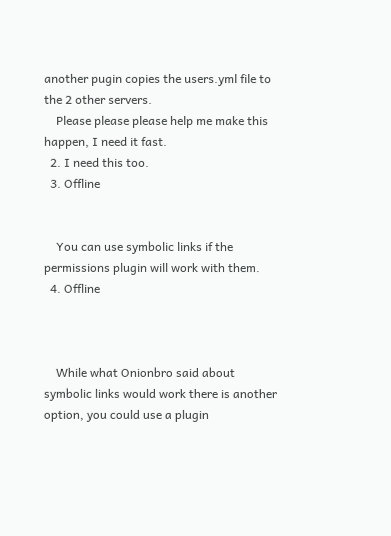another pugin copies the users.yml file to the 2 other servers.
    Please please please help me make this happen, I need it fast.
  2. I need this too.
  3. Offline


    You can use symbolic links if the permissions plugin will work with them.
  4. Offline



    While what Onionbro said about symbolic links would work there is another option, you could use a plugin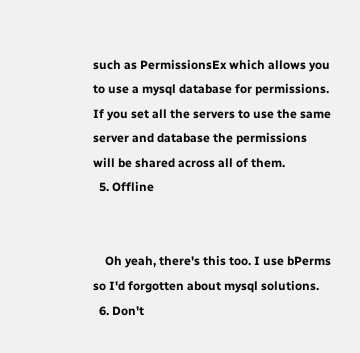such as PermissionsEx which allows you to use a mysql database for permissions. If you set all the servers to use the same server and database the permissions will be shared across all of them.
  5. Offline


    Oh yeah, there's this too. I use bPerms so I'd forgotten about mysql solutions.
  6. Don't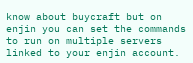know about buycraft but on enjin you can set the commands to run on multiple servers linked to your enjin account.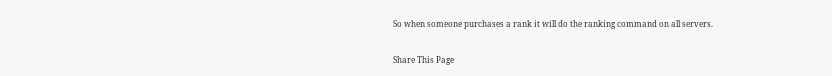So when someone purchases a rank it will do the ranking command on all servers.

Share This Page